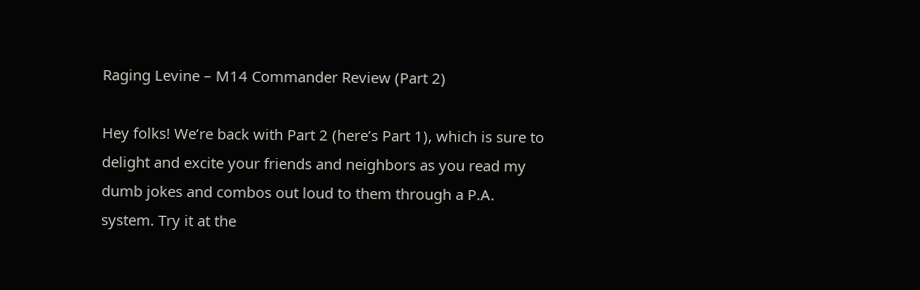Raging Levine – M14 Commander Review (Part 2)

Hey folks! We’re back with Part 2 (here’s Part 1), which is sure to delight and excite your friends and neighbors as you read my dumb jokes and combos out loud to them through a P.A. system. Try it at the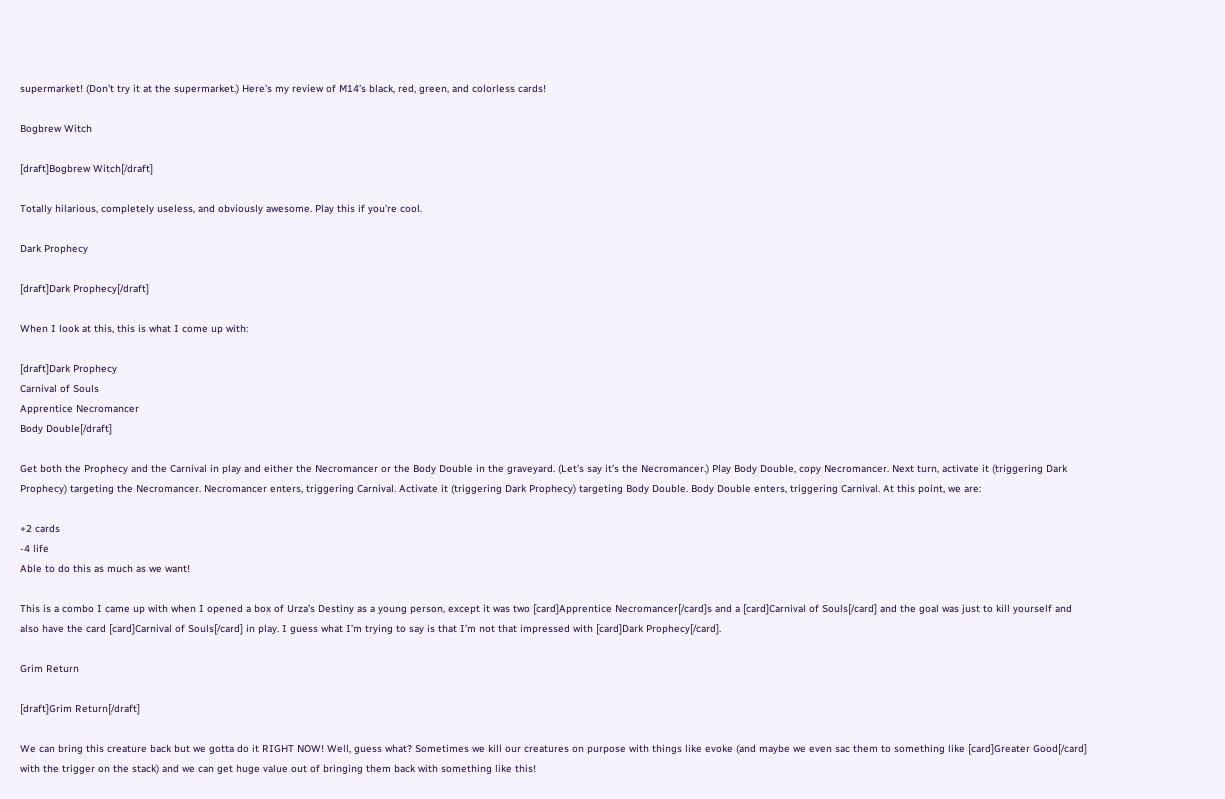supermarket! (Don’t try it at the supermarket.) Here’s my review of M14’s black, red, green, and colorless cards!

Bogbrew Witch

[draft]Bogbrew Witch[/draft]

Totally hilarious, completely useless, and obviously awesome. Play this if you’re cool.

Dark Prophecy

[draft]Dark Prophecy[/draft]

When I look at this, this is what I come up with:

[draft]Dark Prophecy
Carnival of Souls
Apprentice Necromancer
Body Double[/draft]

Get both the Prophecy and the Carnival in play and either the Necromancer or the Body Double in the graveyard. (Let’s say it’s the Necromancer.) Play Body Double, copy Necromancer. Next turn, activate it (triggering Dark Prophecy) targeting the Necromancer. Necromancer enters, triggering Carnival. Activate it (triggering Dark Prophecy) targeting Body Double. Body Double enters, triggering Carnival. At this point, we are:

+2 cards
-4 life
Able to do this as much as we want!

This is a combo I came up with when I opened a box of Urza’s Destiny as a young person, except it was two [card]Apprentice Necromancer[/card]s and a [card]Carnival of Souls[/card] and the goal was just to kill yourself and also have the card [card]Carnival of Souls[/card] in play. I guess what I’m trying to say is that I’m not that impressed with [card]Dark Prophecy[/card].

Grim Return

[draft]Grim Return[/draft]

We can bring this creature back but we gotta do it RIGHT NOW! Well, guess what? Sometimes we kill our creatures on purpose with things like evoke (and maybe we even sac them to something like [card]Greater Good[/card] with the trigger on the stack) and we can get huge value out of bringing them back with something like this!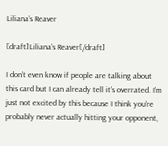Liliana’s Reaver

[draft]Liliana’s Reaver[/draft]

I don’t even know if people are talking about this card but I can already tell it’s overrated. I’m just not excited by this because I think you’re probably never actually hitting your opponent,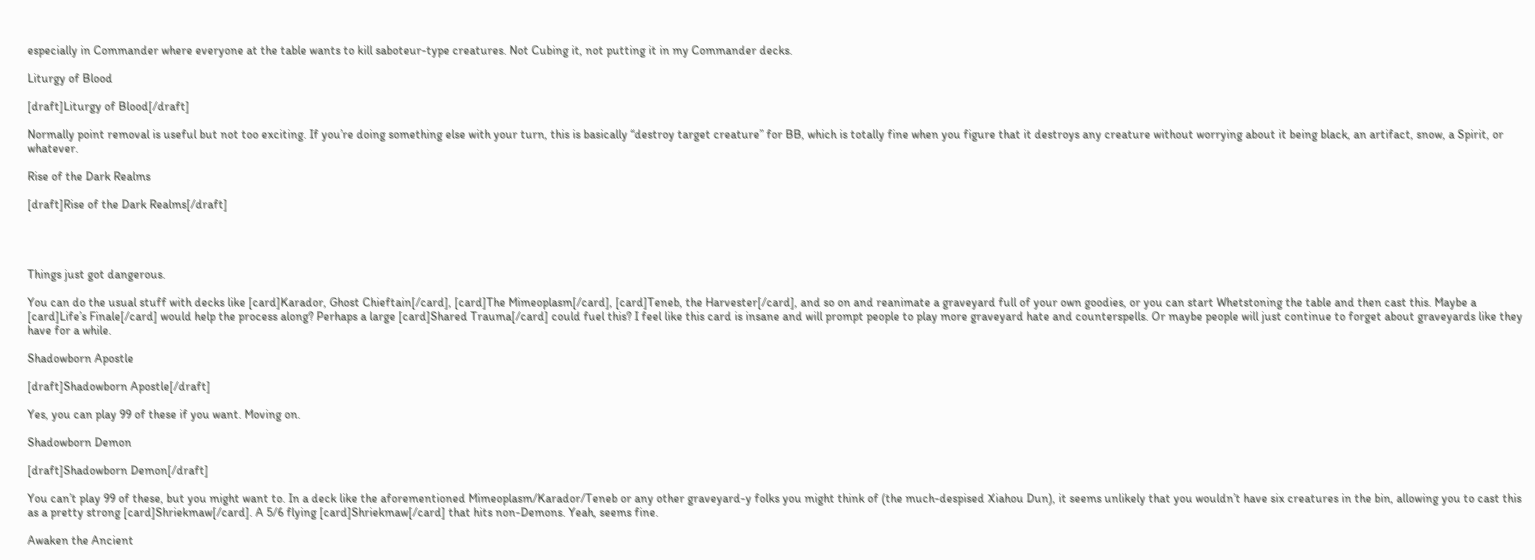especially in Commander where everyone at the table wants to kill saboteur-type creatures. Not Cubing it, not putting it in my Commander decks.

Liturgy of Blood

[draft]Liturgy of Blood[/draft]

Normally point removal is useful but not too exciting. If you’re doing something else with your turn, this is basically “destroy target creature” for BB, which is totally fine when you figure that it destroys any creature without worrying about it being black, an artifact, snow, a Spirit, or whatever.

Rise of the Dark Realms

[draft]Rise of the Dark Realms[/draft]




Things just got dangerous.

You can do the usual stuff with decks like [card]Karador, Ghost Chieftain[/card], [card]The Mimeoplasm[/card], [card]Teneb, the Harvester[/card], and so on and reanimate a graveyard full of your own goodies, or you can start Whetstoning the table and then cast this. Maybe a [card]Life’s Finale[/card] would help the process along? Perhaps a large [card]Shared Trauma[/card] could fuel this? I feel like this card is insane and will prompt people to play more graveyard hate and counterspells. Or maybe people will just continue to forget about graveyards like they have for a while.

Shadowborn Apostle

[draft]Shadowborn Apostle[/draft]

Yes, you can play 99 of these if you want. Moving on.

Shadowborn Demon

[draft]Shadowborn Demon[/draft]

You can’t play 99 of these, but you might want to. In a deck like the aforementioned Mimeoplasm/Karador/Teneb or any other graveyard-y folks you might think of (the much-despised Xiahou Dun), it seems unlikely that you wouldn’t have six creatures in the bin, allowing you to cast this as a pretty strong [card]Shriekmaw[/card]. A 5/6 flying [card]Shriekmaw[/card] that hits non-Demons. Yeah, seems fine.

Awaken the Ancient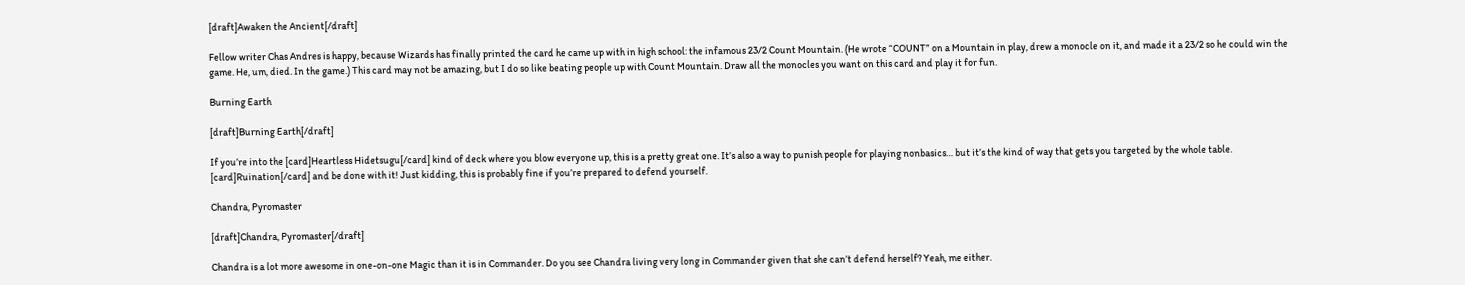[draft]Awaken the Ancient[/draft]

Fellow writer Chas Andres is happy, because Wizards has finally printed the card he came up with in high school: the infamous 23/2 Count Mountain. (He wrote “COUNT” on a Mountain in play, drew a monocle on it, and made it a 23/2 so he could win the game. He, um, died. In the game.) This card may not be amazing, but I do so like beating people up with Count Mountain. Draw all the monocles you want on this card and play it for fun.

Burning Earth

[draft]Burning Earth[/draft]

If you’re into the [card]Heartless Hidetsugu[/card] kind of deck where you blow everyone up, this is a pretty great one. It’s also a way to punish people for playing nonbasics… but it’s the kind of way that gets you targeted by the whole table. [card]Ruination[/card] and be done with it! Just kidding, this is probably fine if you’re prepared to defend yourself.

Chandra, Pyromaster

[draft]Chandra, Pyromaster[/draft]

Chandra is a lot more awesome in one-on-one Magic than it is in Commander. Do you see Chandra living very long in Commander given that she can’t defend herself? Yeah, me either.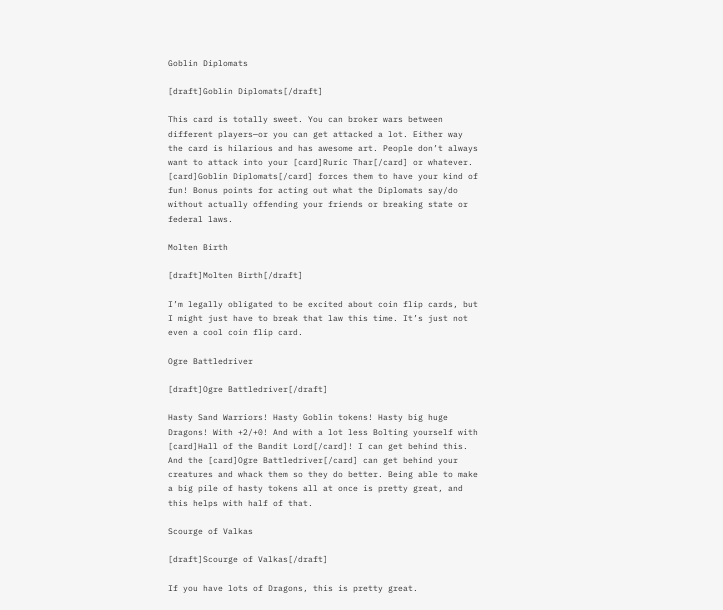Goblin Diplomats

[draft]Goblin Diplomats[/draft]

This card is totally sweet. You can broker wars between different players—or you can get attacked a lot. Either way the card is hilarious and has awesome art. People don’t always want to attack into your [card]Ruric Thar[/card] or whatever. [card]Goblin Diplomats[/card] forces them to have your kind of fun! Bonus points for acting out what the Diplomats say/do without actually offending your friends or breaking state or federal laws.

Molten Birth

[draft]Molten Birth[/draft]

I’m legally obligated to be excited about coin flip cards, but I might just have to break that law this time. It’s just not even a cool coin flip card.

Ogre Battledriver

[draft]Ogre Battledriver[/draft]

Hasty Sand Warriors! Hasty Goblin tokens! Hasty big huge Dragons! With +2/+0! And with a lot less Bolting yourself with [card]Hall of the Bandit Lord[/card]! I can get behind this. And the [card]Ogre Battledriver[/card] can get behind your creatures and whack them so they do better. Being able to make a big pile of hasty tokens all at once is pretty great, and this helps with half of that.

Scourge of Valkas

[draft]Scourge of Valkas[/draft]

If you have lots of Dragons, this is pretty great.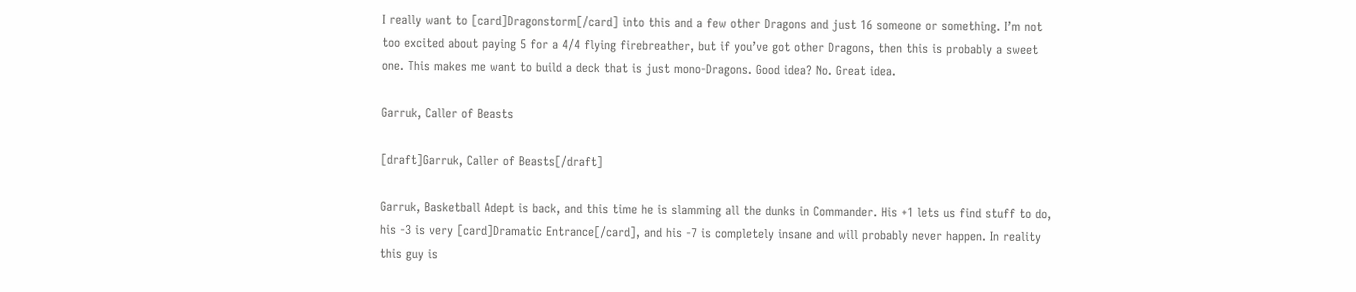I really want to [card]Dragonstorm[/card] into this and a few other Dragons and just 16 someone or something. I’m not too excited about paying 5 for a 4/4 flying firebreather, but if you’ve got other Dragons, then this is probably a sweet one. This makes me want to build a deck that is just mono-Dragons. Good idea? No. Great idea.

Garruk, Caller of Beasts

[draft]Garruk, Caller of Beasts[/draft]

Garruk, Basketball Adept is back, and this time he is slamming all the dunks in Commander. His +1 lets us find stuff to do, his -3 is very [card]Dramatic Entrance[/card], and his -7 is completely insane and will probably never happen. In reality this guy is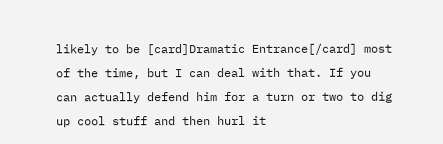likely to be [card]Dramatic Entrance[/card] most of the time, but I can deal with that. If you can actually defend him for a turn or two to dig up cool stuff and then hurl it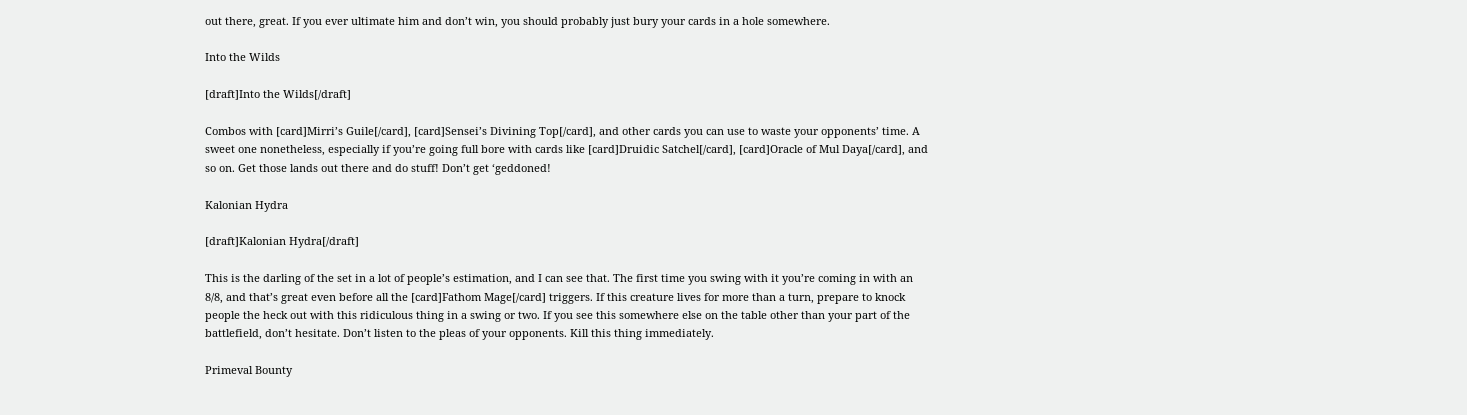out there, great. If you ever ultimate him and don’t win, you should probably just bury your cards in a hole somewhere.

Into the Wilds

[draft]Into the Wilds[/draft]

Combos with [card]Mirri’s Guile[/card], [card]Sensei’s Divining Top[/card], and other cards you can use to waste your opponents’ time. A sweet one nonetheless, especially if you’re going full bore with cards like [card]Druidic Satchel[/card], [card]Oracle of Mul Daya[/card], and so on. Get those lands out there and do stuff! Don’t get ‘geddoned!

Kalonian Hydra

[draft]Kalonian Hydra[/draft]

This is the darling of the set in a lot of people’s estimation, and I can see that. The first time you swing with it you’re coming in with an 8/8, and that’s great even before all the [card]Fathom Mage[/card] triggers. If this creature lives for more than a turn, prepare to knock people the heck out with this ridiculous thing in a swing or two. If you see this somewhere else on the table other than your part of the battlefield, don’t hesitate. Don’t listen to the pleas of your opponents. Kill this thing immediately.

Primeval Bounty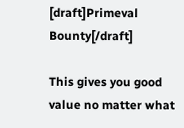[draft]Primeval Bounty[/draft]

This gives you good value no matter what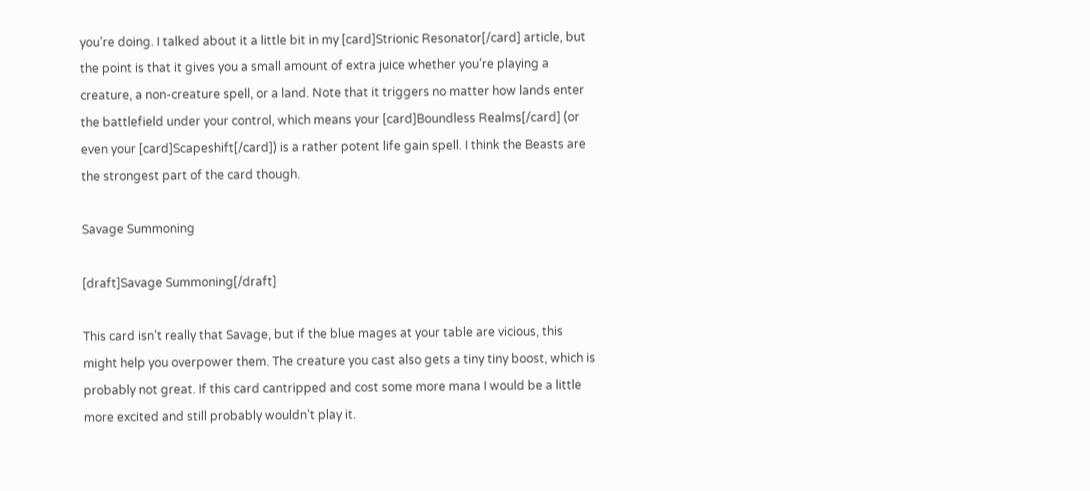you’re doing. I talked about it a little bit in my [card]Strionic Resonator[/card] article, but the point is that it gives you a small amount of extra juice whether you’re playing a creature, a non-creature spell, or a land. Note that it triggers no matter how lands enter the battlefield under your control, which means your [card]Boundless Realms[/card] (or even your [card]Scapeshift[/card]) is a rather potent life gain spell. I think the Beasts are the strongest part of the card though.

Savage Summoning

[draft]Savage Summoning[/draft]

This card isn’t really that Savage, but if the blue mages at your table are vicious, this might help you overpower them. The creature you cast also gets a tiny tiny boost, which is probably not great. If this card cantripped and cost some more mana I would be a little more excited and still probably wouldn’t play it.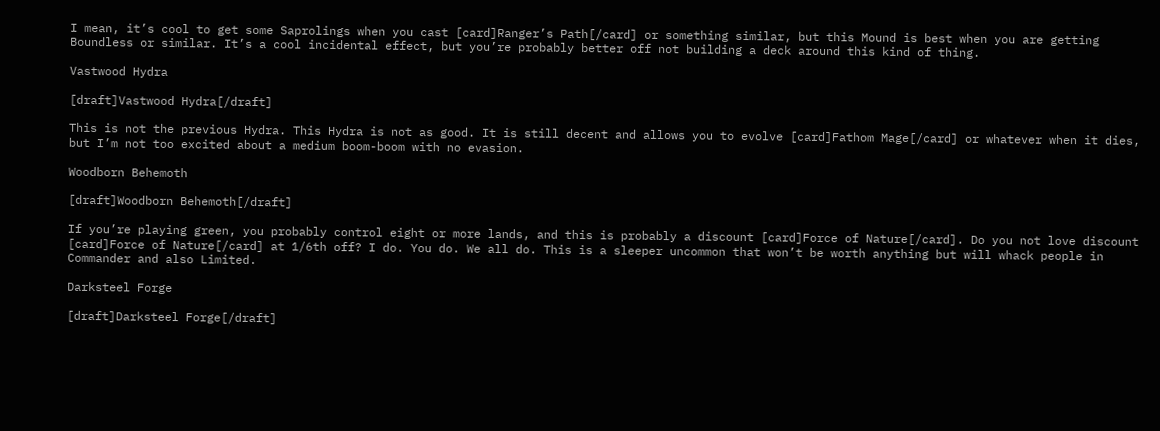I mean, it’s cool to get some Saprolings when you cast [card]Ranger’s Path[/card] or something similar, but this Mound is best when you are getting Boundless or similar. It’s a cool incidental effect, but you’re probably better off not building a deck around this kind of thing.

Vastwood Hydra

[draft]Vastwood Hydra[/draft]

This is not the previous Hydra. This Hydra is not as good. It is still decent and allows you to evolve [card]Fathom Mage[/card] or whatever when it dies, but I’m not too excited about a medium boom-boom with no evasion.

Woodborn Behemoth

[draft]Woodborn Behemoth[/draft]

If you’re playing green, you probably control eight or more lands, and this is probably a discount [card]Force of Nature[/card]. Do you not love discount [card]Force of Nature[/card] at 1/6th off? I do. You do. We all do. This is a sleeper uncommon that won’t be worth anything but will whack people in Commander and also Limited.

Darksteel Forge

[draft]Darksteel Forge[/draft]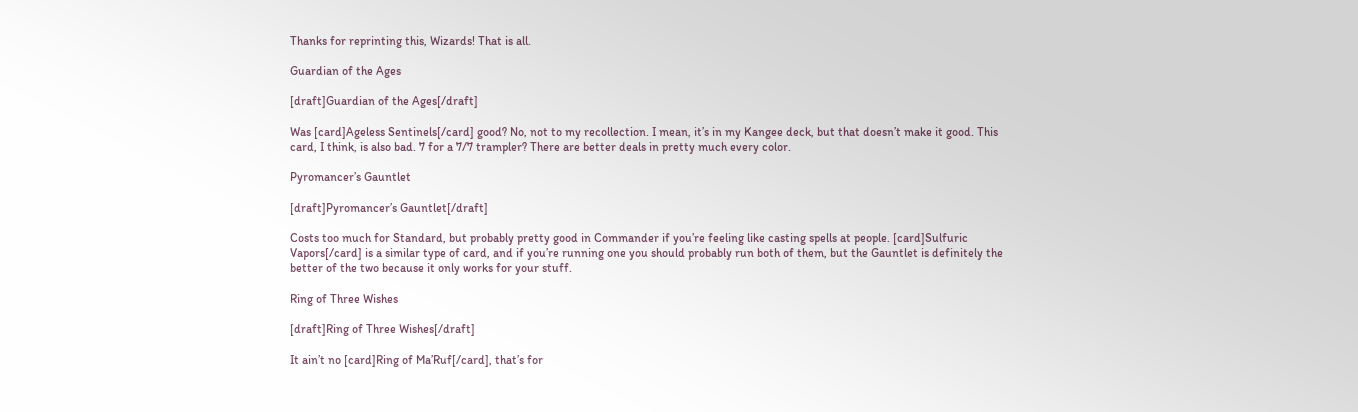Thanks for reprinting this, Wizards! That is all.

Guardian of the Ages

[draft]Guardian of the Ages[/draft]

Was [card]Ageless Sentinels[/card] good? No, not to my recollection. I mean, it’s in my Kangee deck, but that doesn’t make it good. This card, I think, is also bad. 7 for a 7/7 trampler? There are better deals in pretty much every color.

Pyromancer’s Gauntlet

[draft]Pyromancer’s Gauntlet[/draft]

Costs too much for Standard, but probably pretty good in Commander if you’re feeling like casting spells at people. [card]Sulfuric Vapors[/card] is a similar type of card, and if you’re running one you should probably run both of them, but the Gauntlet is definitely the better of the two because it only works for your stuff.

Ring of Three Wishes

[draft]Ring of Three Wishes[/draft]

It ain’t no [card]Ring of Ma’Ruf[/card], that’s for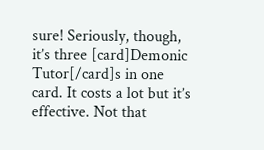sure! Seriously, though, it’s three [card]Demonic Tutor[/card]s in one card. It costs a lot but it’s effective. Not that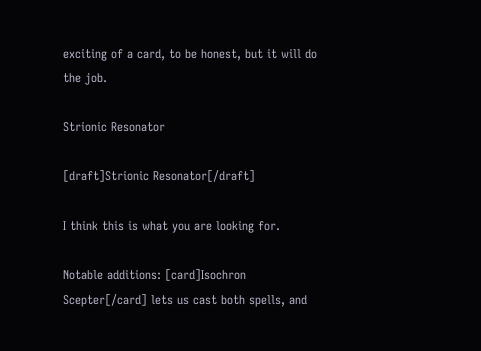exciting of a card, to be honest, but it will do the job.

Strionic Resonator

[draft]Strionic Resonator[/draft]

I think this is what you are looking for.

Notable additions: [card]Isochron Scepter[/card] lets us cast both spells, and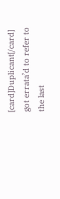[card]Duplicant[/card] got errata’d to refer to the last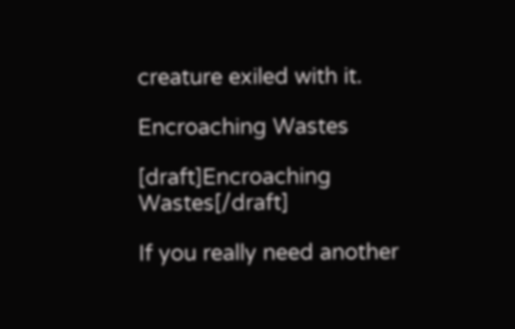creature exiled with it.

Encroaching Wastes

[draft]Encroaching Wastes[/draft]

If you really need another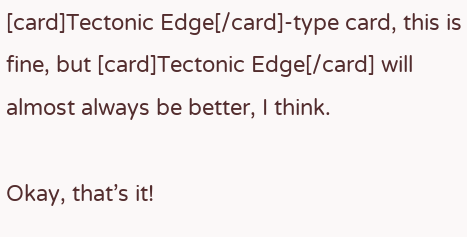[card]Tectonic Edge[/card]-type card, this is fine, but [card]Tectonic Edge[/card] will almost always be better, I think.

Okay, that’s it!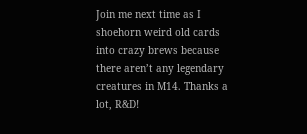Join me next time as I shoehorn weird old cards into crazy brews because there aren’t any legendary creatures in M14. Thanks a lot, R&D!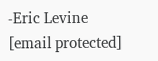-Eric Levine
[email protected]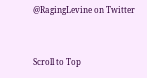@RagingLevine on Twitter


Scroll to Top